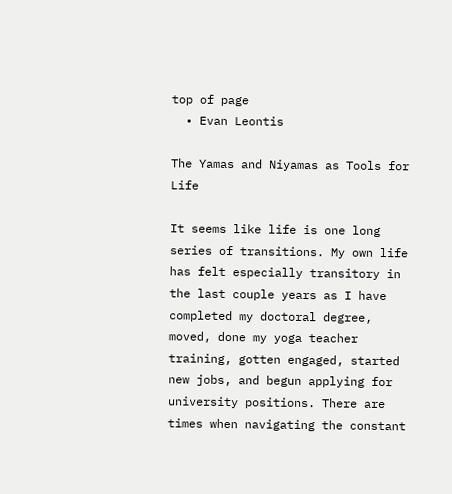top of page
  • Evan Leontis

The Yamas and Niyamas as Tools for Life

It seems like life is one long series of transitions. My own life has felt especially transitory in the last couple years as I have completed my doctoral degree, moved, done my yoga teacher training, gotten engaged, started new jobs, and begun applying for university positions. There are times when navigating the constant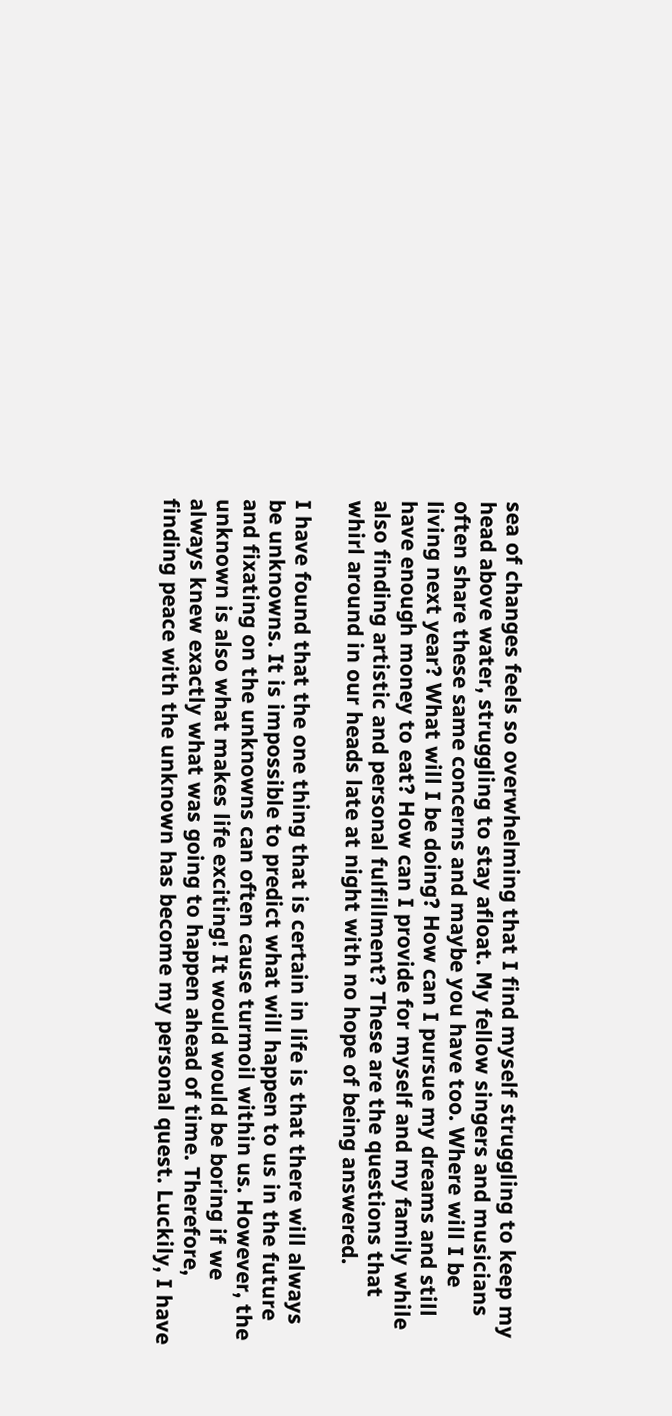sea of changes feels so overwhelming that I find myself struggling to keep my head above water, struggling to stay afloat. My fellow singers and musicians often share these same concerns and maybe you have too. Where will I be living next year? What will I be doing? How can I pursue my dreams and still have enough money to eat? How can I provide for myself and my family while also finding artistic and personal fulfillment? These are the questions that whirl around in our heads late at night with no hope of being answered.

I have found that the one thing that is certain in life is that there will always be unknowns. It is impossible to predict what will happen to us in the future and fixating on the unknowns can often cause turmoil within us. However, the unknown is also what makes life exciting! It would would be boring if we always knew exactly what was going to happen ahead of time. Therefore, finding peace with the unknown has become my personal quest. Luckily, I have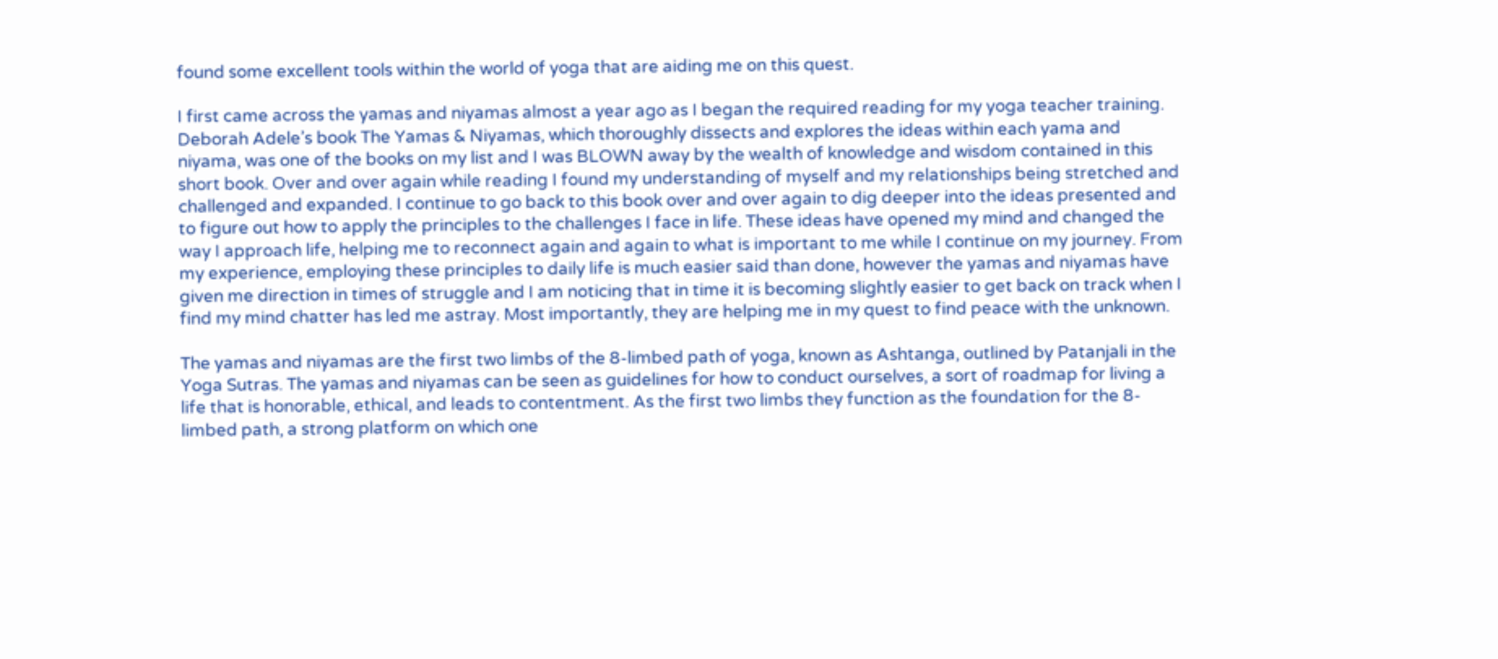found some excellent tools within the world of yoga that are aiding me on this quest.

I first came across the yamas and niyamas almost a year ago as I began the required reading for my yoga teacher training. Deborah Adele’s book The Yamas & Niyamas, which thoroughly dissects and explores the ideas within each yama and niyama, was one of the books on my list and I was BLOWN away by the wealth of knowledge and wisdom contained in this short book. Over and over again while reading I found my understanding of myself and my relationships being stretched and challenged and expanded. I continue to go back to this book over and over again to dig deeper into the ideas presented and to figure out how to apply the principles to the challenges I face in life. These ideas have opened my mind and changed the way I approach life, helping me to reconnect again and again to what is important to me while I continue on my journey. From my experience, employing these principles to daily life is much easier said than done, however the yamas and niyamas have given me direction in times of struggle and I am noticing that in time it is becoming slightly easier to get back on track when I find my mind chatter has led me astray. Most importantly, they are helping me in my quest to find peace with the unknown.

The yamas and niyamas are the first two limbs of the 8-limbed path of yoga, known as Ashtanga, outlined by Patanjali in the Yoga Sutras. The yamas and niyamas can be seen as guidelines for how to conduct ourselves, a sort of roadmap for living a life that is honorable, ethical, and leads to contentment. As the first two limbs they function as the foundation for the 8-limbed path, a strong platform on which one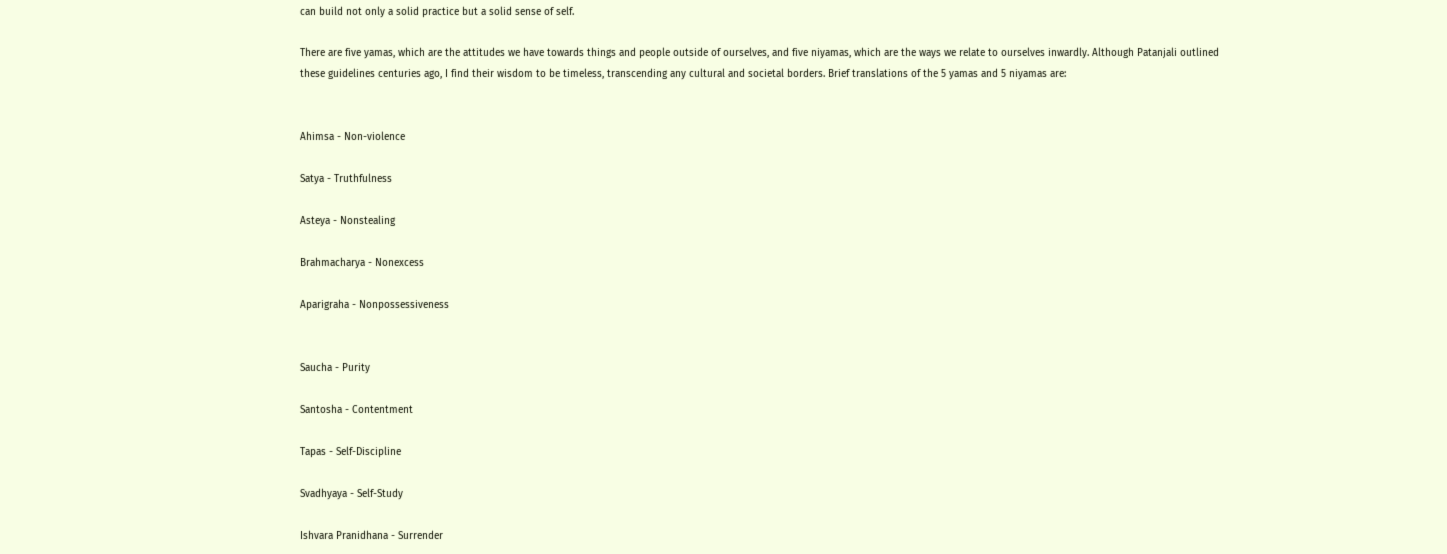can build not only a solid practice but a solid sense of self.

There are five yamas, which are the attitudes we have towards things and people outside of ourselves, and five niyamas, which are the ways we relate to ourselves inwardly. Although Patanjali outlined these guidelines centuries ago, I find their wisdom to be timeless, transcending any cultural and societal borders. Brief translations of the 5 yamas and 5 niyamas are:


Ahimsa - Non-violence

Satya - Truthfulness

Asteya - Nonstealing

Brahmacharya - Nonexcess

Aparigraha - Nonpossessiveness


Saucha - Purity

Santosha - Contentment

Tapas - Self-Discipline

Svadhyaya - Self-Study

Ishvara Pranidhana - Surrender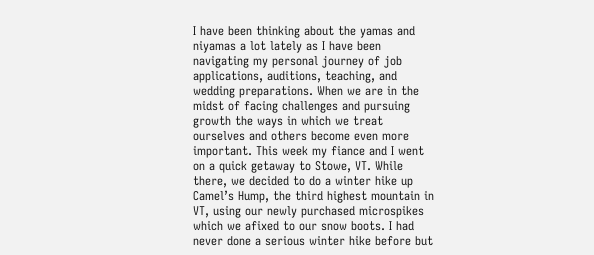I have been thinking about the yamas and niyamas a lot lately as I have been navigating my personal journey of job applications, auditions, teaching, and wedding preparations. When we are in the midst of facing challenges and pursuing growth the ways in which we treat ourselves and others become even more important. This week my fiance and I went on a quick getaway to Stowe, VT. While there, we decided to do a winter hike up Camel’s Hump, the third highest mountain in VT, using our newly purchased microspikes which we afixed to our snow boots. I had never done a serious winter hike before but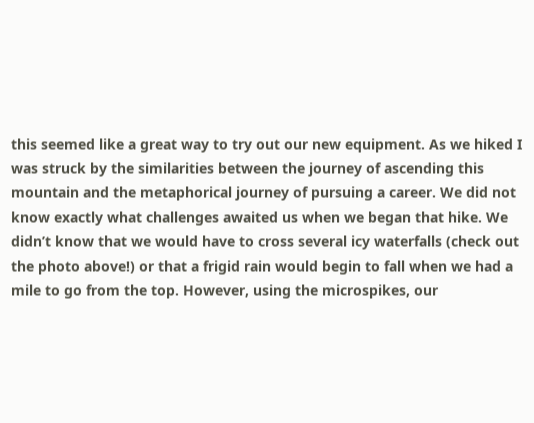this seemed like a great way to try out our new equipment. As we hiked I was struck by the similarities between the journey of ascending this mountain and the metaphorical journey of pursuing a career. We did not know exactly what challenges awaited us when we began that hike. We didn’t know that we would have to cross several icy waterfalls (check out the photo above!) or that a frigid rain would begin to fall when we had a mile to go from the top. However, using the microspikes, our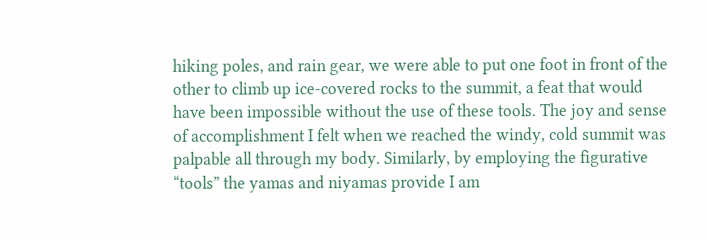hiking poles, and rain gear, we were able to put one foot in front of the other to climb up ice-covered rocks to the summit, a feat that would have been impossible without the use of these tools. The joy and sense of accomplishment I felt when we reached the windy, cold summit was palpable all through my body. Similarly, by employing the figurative “tools” the yamas and niyamas provide I am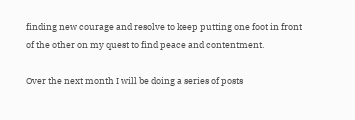finding new courage and resolve to keep putting one foot in front of the other on my quest to find peace and contentment.

Over the next month I will be doing a series of posts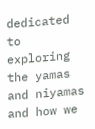dedicated to exploring the yamas and niyamas and how we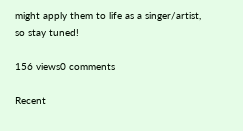might apply them to life as a singer/artist, so stay tuned!

156 views0 comments

Recent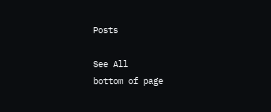Posts

See All
bottom of page